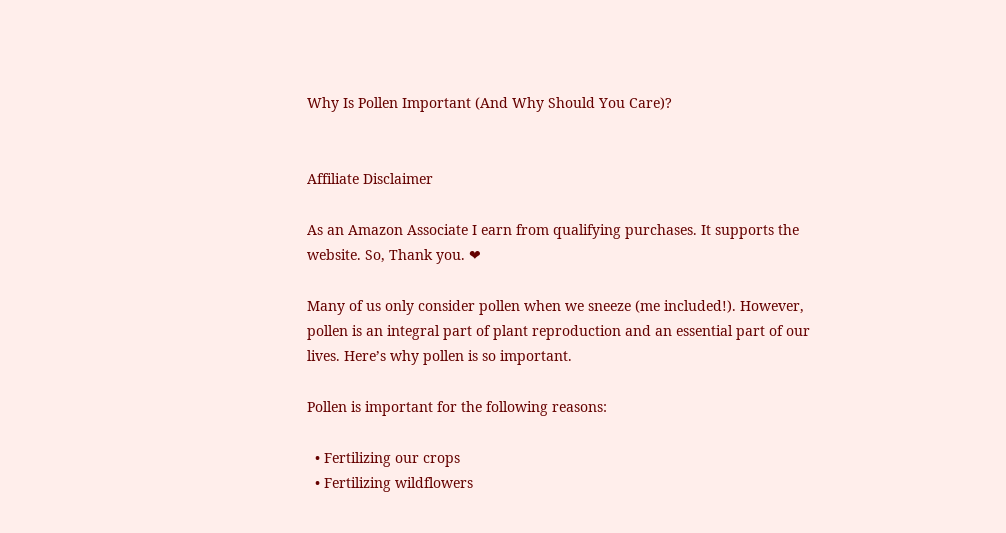Why Is Pollen Important (And Why Should You Care)?


Affiliate Disclaimer

As an Amazon Associate I earn from qualifying purchases. It supports the website. So, Thank you. ❤

Many of us only consider pollen when we sneeze (me included!). However, pollen is an integral part of plant reproduction and an essential part of our lives. Here’s why pollen is so important.

Pollen is important for the following reasons:

  • Fertilizing our crops
  • Fertilizing wildflowers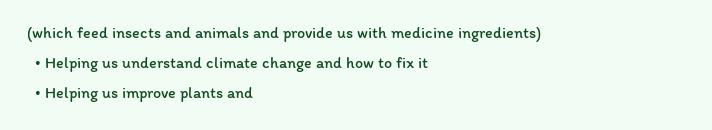(which feed insects and animals and provide us with medicine ingredients)
  • Helping us understand climate change and how to fix it
  • Helping us improve plants and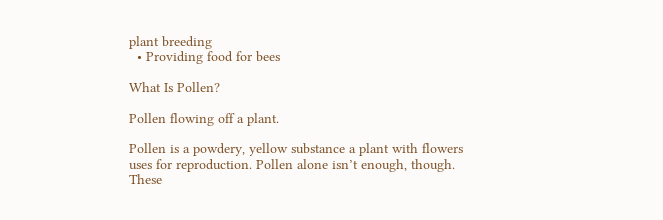plant breeding
  • Providing food for bees

What Is Pollen?

Pollen flowing off a plant.

Pollen is a powdery, yellow substance a plant with flowers uses for reproduction. Pollen alone isn’t enough, though. These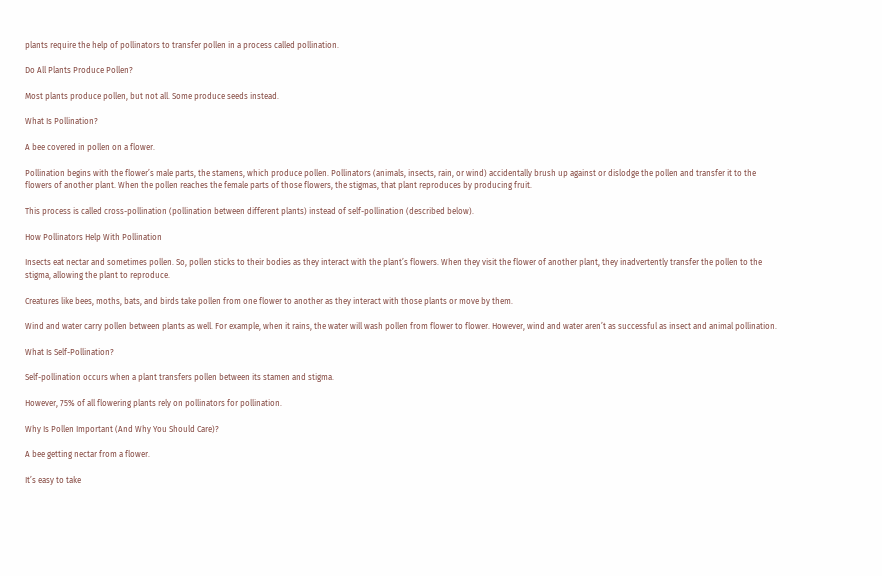plants require the help of pollinators to transfer pollen in a process called pollination.

Do All Plants Produce Pollen?

Most plants produce pollen, but not all. Some produce seeds instead.

What Is Pollination?

A bee covered in pollen on a flower.

Pollination begins with the flower’s male parts, the stamens, which produce pollen. Pollinators (animals, insects, rain, or wind) accidentally brush up against or dislodge the pollen and transfer it to the flowers of another plant. When the pollen reaches the female parts of those flowers, the stigmas, that plant reproduces by producing fruit.

This process is called cross-pollination (pollination between different plants) instead of self-pollination (described below).

How Pollinators Help With Pollination

Insects eat nectar and sometimes pollen. So, pollen sticks to their bodies as they interact with the plant’s flowers. When they visit the flower of another plant, they inadvertently transfer the pollen to the stigma, allowing the plant to reproduce.

Creatures like bees, moths, bats, and birds take pollen from one flower to another as they interact with those plants or move by them.

Wind and water carry pollen between plants as well. For example, when it rains, the water will wash pollen from flower to flower. However, wind and water aren’t as successful as insect and animal pollination.

What Is Self-Pollination?

Self-pollination occurs when a plant transfers pollen between its stamen and stigma.

However, 75% of all flowering plants rely on pollinators for pollination.

Why Is Pollen Important (And Why You Should Care)?

A bee getting nectar from a flower.

It’s easy to take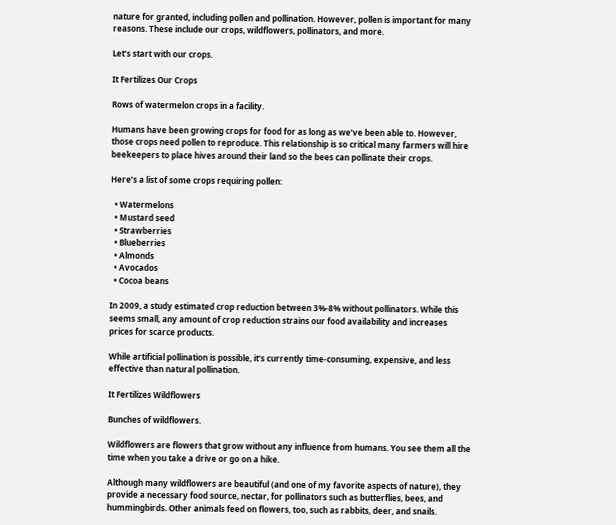nature for granted, including pollen and pollination. However, pollen is important for many reasons. These include our crops, wildflowers, pollinators, and more.

Let’s start with our crops.

It Fertilizes Our Crops

Rows of watermelon crops in a facility.

Humans have been growing crops for food for as long as we’ve been able to. However, those crops need pollen to reproduce. This relationship is so critical many farmers will hire beekeepers to place hives around their land so the bees can pollinate their crops.

Here’s a list of some crops requiring pollen:

  • Watermelons
  • Mustard seed
  • Strawberries
  • Blueberries
  • Almonds
  • Avocados
  • Cocoa beans

In 2009, a study estimated crop reduction between 3%-8% without pollinators. While this seems small, any amount of crop reduction strains our food availability and increases prices for scarce products.

While artificial pollination is possible, it’s currently time-consuming, expensive, and less effective than natural pollination.

It Fertilizes Wildflowers

Bunches of wildflowers.

Wildflowers are flowers that grow without any influence from humans. You see them all the time when you take a drive or go on a hike.

Although many wildflowers are beautiful (and one of my favorite aspects of nature), they provide a necessary food source, nectar, for pollinators such as butterflies, bees, and hummingbirds. Other animals feed on flowers, too, such as rabbits, deer, and snails.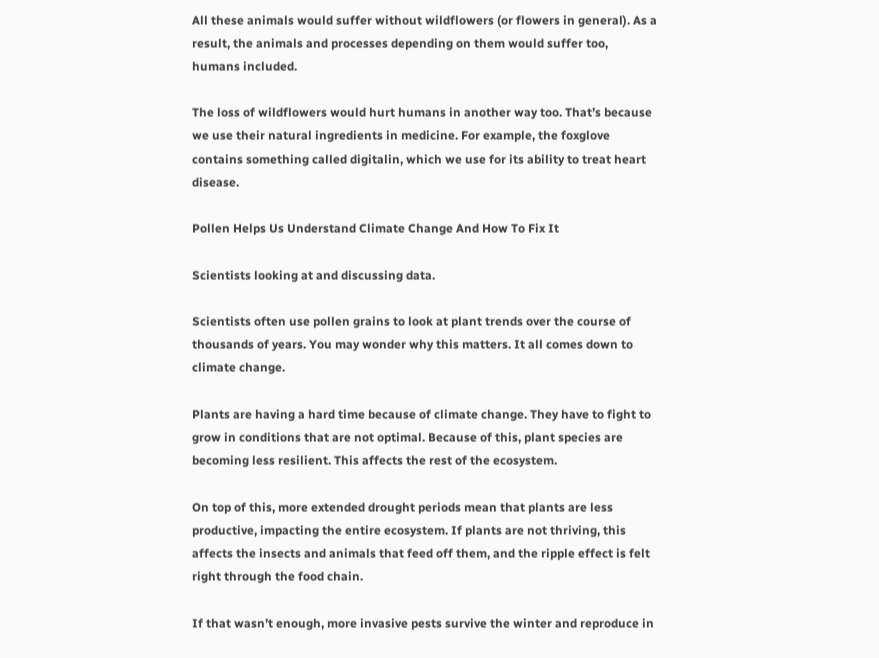All these animals would suffer without wildflowers (or flowers in general). As a result, the animals and processes depending on them would suffer too, humans included.

The loss of wildflowers would hurt humans in another way too. That’s because we use their natural ingredients in medicine. For example, the foxglove contains something called digitalin, which we use for its ability to treat heart disease.

Pollen Helps Us Understand Climate Change And How To Fix It

Scientists looking at and discussing data.

Scientists often use pollen grains to look at plant trends over the course of thousands of years. You may wonder why this matters. It all comes down to climate change.

Plants are having a hard time because of climate change. They have to fight to grow in conditions that are not optimal. Because of this, plant species are becoming less resilient. This affects the rest of the ecosystem.

On top of this, more extended drought periods mean that plants are less productive, impacting the entire ecosystem. If plants are not thriving, this affects the insects and animals that feed off them, and the ripple effect is felt right through the food chain.

If that wasn’t enough, more invasive pests survive the winter and reproduce in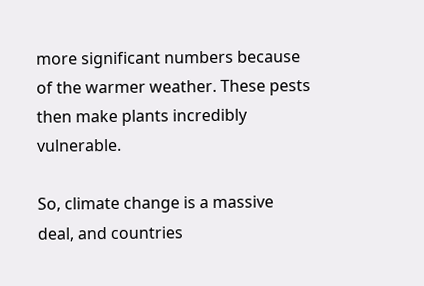more significant numbers because of the warmer weather. These pests then make plants incredibly vulnerable.

So, climate change is a massive deal, and countries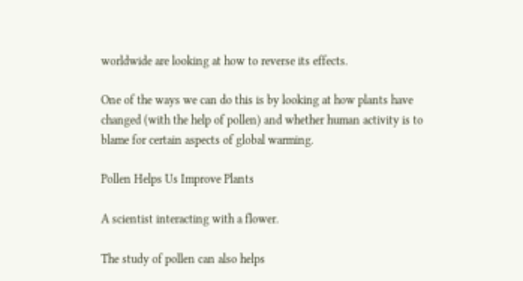worldwide are looking at how to reverse its effects.

One of the ways we can do this is by looking at how plants have changed (with the help of pollen) and whether human activity is to blame for certain aspects of global warming.

Pollen Helps Us Improve Plants

A scientist interacting with a flower.

The study of pollen can also helps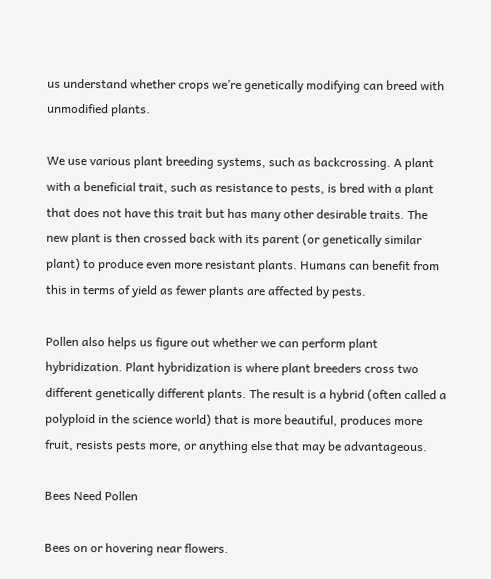us understand whether crops we’re genetically modifying can breed with unmodified plants.

We use various plant breeding systems, such as backcrossing. A plant with a beneficial trait, such as resistance to pests, is bred with a plant that does not have this trait but has many other desirable traits. The new plant is then crossed back with its parent (or genetically similar plant) to produce even more resistant plants. Humans can benefit from this in terms of yield as fewer plants are affected by pests.

Pollen also helps us figure out whether we can perform plant hybridization. Plant hybridization is where plant breeders cross two different genetically different plants. The result is a hybrid (often called a polyploid in the science world) that is more beautiful, produces more fruit, resists pests more, or anything else that may be advantageous.

Bees Need Pollen

Bees on or hovering near flowers.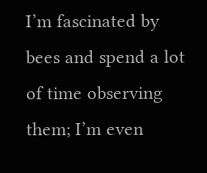I’m fascinated by bees and spend a lot of time observing them; I’m even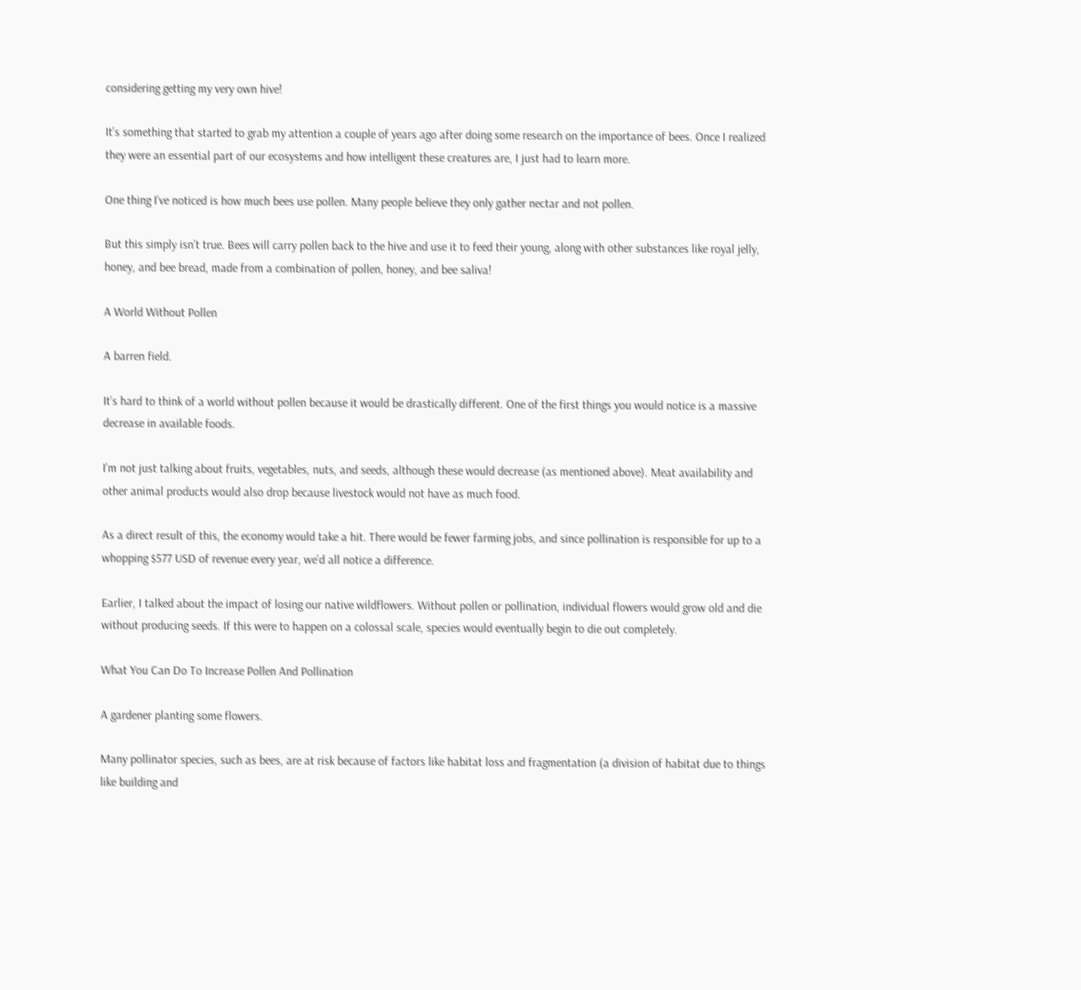considering getting my very own hive!

It’s something that started to grab my attention a couple of years ago after doing some research on the importance of bees. Once I realized they were an essential part of our ecosystems and how intelligent these creatures are, I just had to learn more.

One thing I’ve noticed is how much bees use pollen. Many people believe they only gather nectar and not pollen.

But this simply isn’t true. Bees will carry pollen back to the hive and use it to feed their young, along with other substances like royal jelly, honey, and bee bread, made from a combination of pollen, honey, and bee saliva!

A World Without Pollen

A barren field.

It’s hard to think of a world without pollen because it would be drastically different. One of the first things you would notice is a massive decrease in available foods.

I’m not just talking about fruits, vegetables, nuts, and seeds, although these would decrease (as mentioned above). Meat availability and other animal products would also drop because livestock would not have as much food.

As a direct result of this, the economy would take a hit. There would be fewer farming jobs, and since pollination is responsible for up to a whopping $577 USD of revenue every year, we’d all notice a difference.

Earlier, I talked about the impact of losing our native wildflowers. Without pollen or pollination, individual flowers would grow old and die without producing seeds. If this were to happen on a colossal scale, species would eventually begin to die out completely.

What You Can Do To Increase Pollen And Pollination

A gardener planting some flowers.

Many pollinator species, such as bees, are at risk because of factors like habitat loss and fragmentation (a division of habitat due to things like building and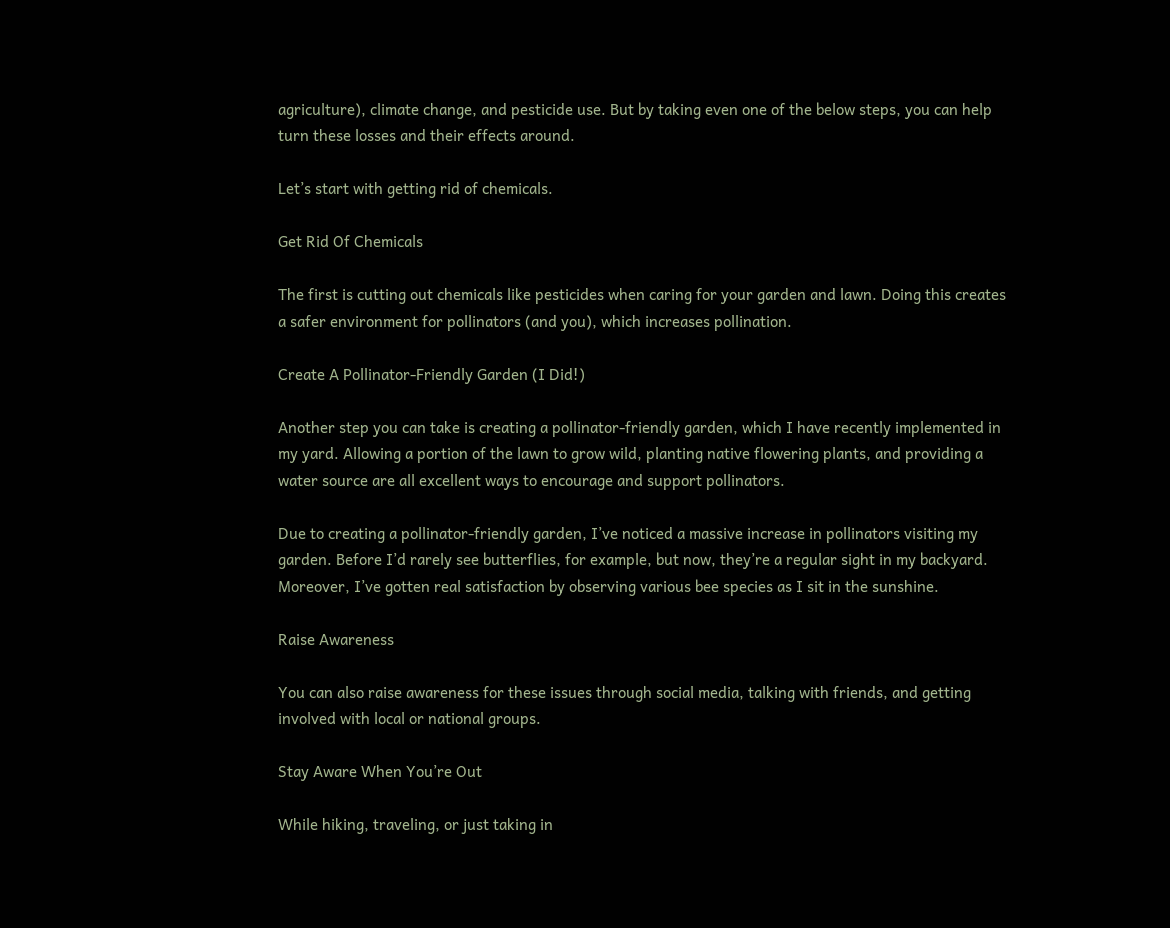agriculture), climate change, and pesticide use. But by taking even one of the below steps, you can help turn these losses and their effects around.

Let’s start with getting rid of chemicals.

Get Rid Of Chemicals

The first is cutting out chemicals like pesticides when caring for your garden and lawn. Doing this creates a safer environment for pollinators (and you), which increases pollination.

Create A Pollinator-Friendly Garden (I Did!)

Another step you can take is creating a pollinator-friendly garden, which I have recently implemented in my yard. Allowing a portion of the lawn to grow wild, planting native flowering plants, and providing a water source are all excellent ways to encourage and support pollinators.

Due to creating a pollinator-friendly garden, I’ve noticed a massive increase in pollinators visiting my garden. Before I’d rarely see butterflies, for example, but now, they’re a regular sight in my backyard. Moreover, I’ve gotten real satisfaction by observing various bee species as I sit in the sunshine.

Raise Awareness

You can also raise awareness for these issues through social media, talking with friends, and getting involved with local or national groups.

Stay Aware When You’re Out

While hiking, traveling, or just taking in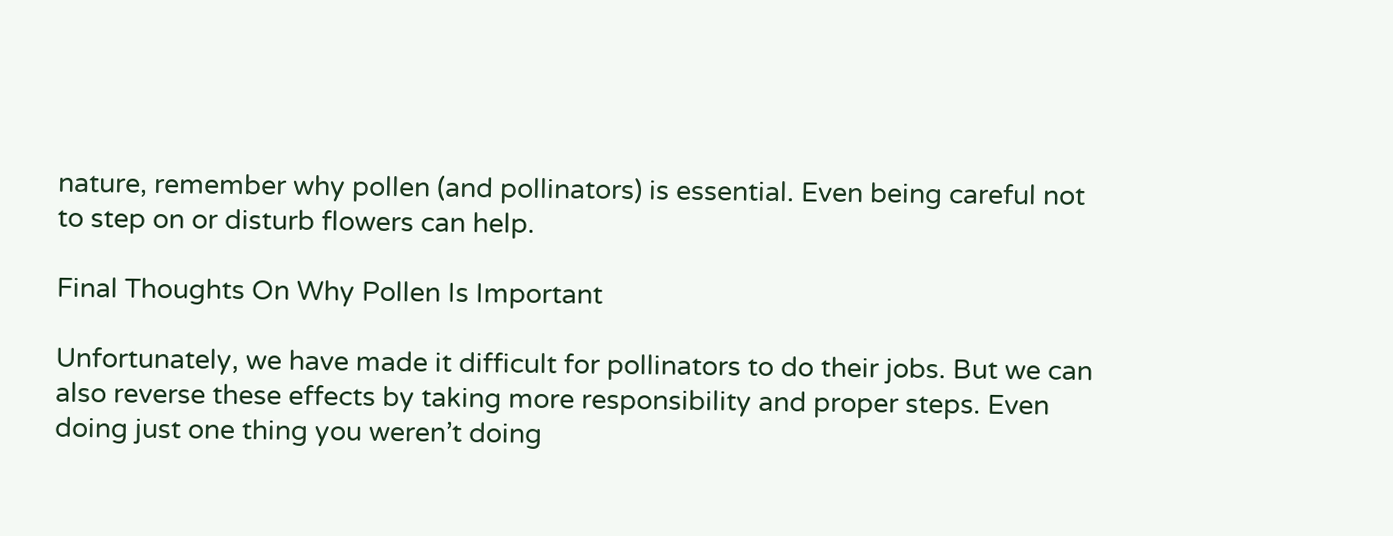nature, remember why pollen (and pollinators) is essential. Even being careful not to step on or disturb flowers can help.

Final Thoughts On Why Pollen Is Important

Unfortunately, we have made it difficult for pollinators to do their jobs. But we can also reverse these effects by taking more responsibility and proper steps. Even doing just one thing you weren’t doing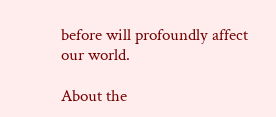before will profoundly affect our world.

About the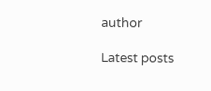author

Latest posts